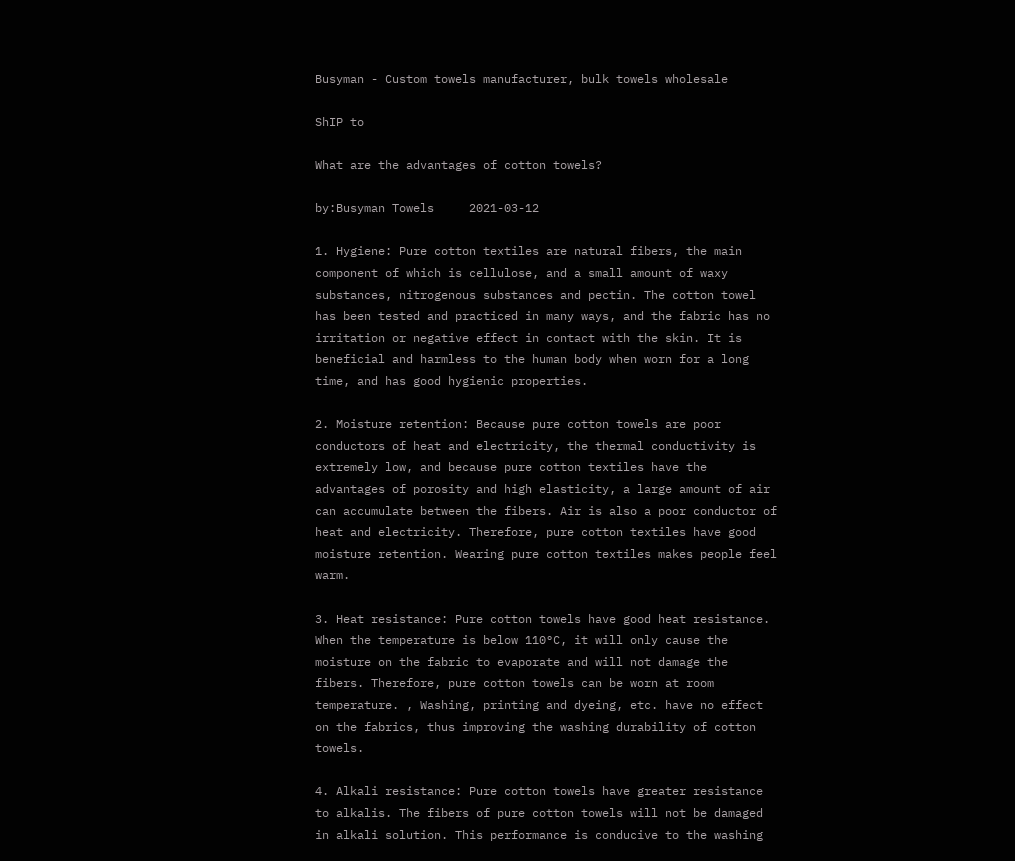Busyman - Custom towels manufacturer, bulk towels wholesale

ShIP to

What are the advantages of cotton towels?

by:Busyman Towels     2021-03-12

1. Hygiene: Pure cotton textiles are natural fibers, the main component of which is cellulose, and a small amount of waxy substances, nitrogenous substances and pectin. The cotton towel has been tested and practiced in many ways, and the fabric has no irritation or negative effect in contact with the skin. It is beneficial and harmless to the human body when worn for a long time, and has good hygienic properties.

2. Moisture retention: Because pure cotton towels are poor conductors of heat and electricity, the thermal conductivity is extremely low, and because pure cotton textiles have the advantages of porosity and high elasticity, a large amount of air can accumulate between the fibers. Air is also a poor conductor of heat and electricity. Therefore, pure cotton textiles have good moisture retention. Wearing pure cotton textiles makes people feel warm.

3. Heat resistance: Pure cotton towels have good heat resistance. When the temperature is below 110°C, it will only cause the moisture on the fabric to evaporate and will not damage the fibers. Therefore, pure cotton towels can be worn at room temperature. , Washing, printing and dyeing, etc. have no effect on the fabrics, thus improving the washing durability of cotton towels.

4. Alkali resistance: Pure cotton towels have greater resistance to alkalis. The fibers of pure cotton towels will not be damaged in alkali solution. This performance is conducive to the washing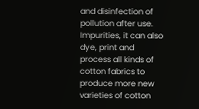and disinfection of pollution after use. Impurities, it can also dye, print and process all kinds of cotton fabrics to produce more new varieties of cotton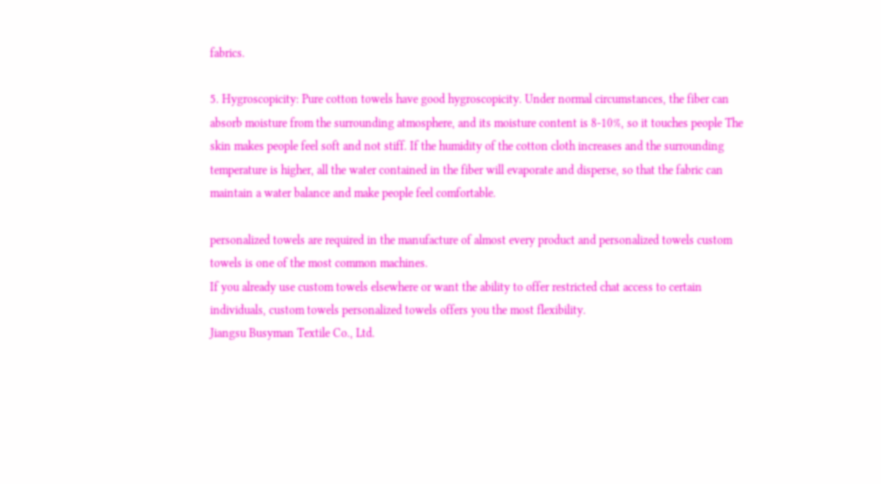fabrics.

5. Hygroscopicity: Pure cotton towels have good hygroscopicity. Under normal circumstances, the fiber can absorb moisture from the surrounding atmosphere, and its moisture content is 8-10%, so it touches people The skin makes people feel soft and not stiff. If the humidity of the cotton cloth increases and the surrounding temperature is higher, all the water contained in the fiber will evaporate and disperse, so that the fabric can maintain a water balance and make people feel comfortable.

personalized towels are required in the manufacture of almost every product and personalized towels custom towels is one of the most common machines.
If you already use custom towels elsewhere or want the ability to offer restricted chat access to certain individuals, custom towels personalized towels offers you the most flexibility.
Jiangsu Busyman Textile Co., Ltd.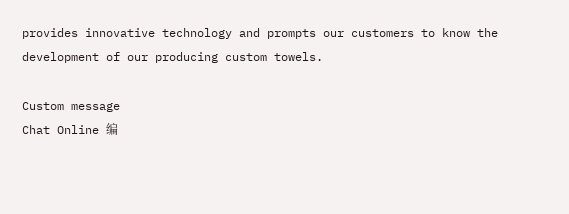provides innovative technology and prompts our customers to know the development of our producing custom towels.

Custom message
Chat Online 编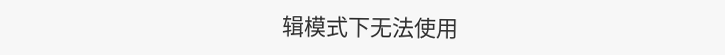辑模式下无法使用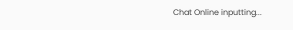Chat Online inputting...